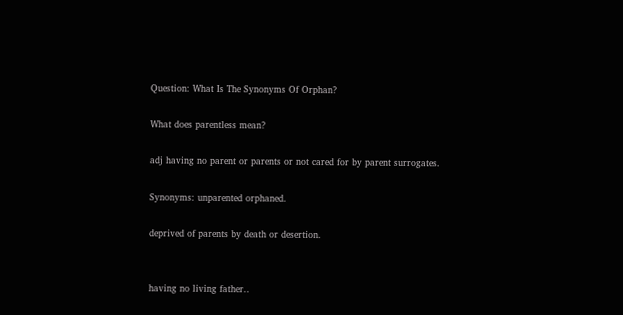Question: What Is The Synonyms Of Orphan?

What does parentless mean?

adj having no parent or parents or not cared for by parent surrogates.

Synonyms: unparented orphaned.

deprived of parents by death or desertion.


having no living father..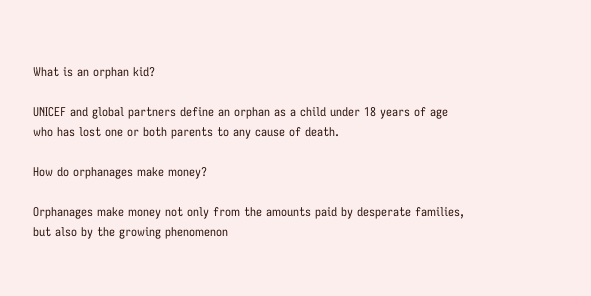What is an orphan kid?

UNICEF and global partners define an orphan as a child under 18 years of age who has lost one or both parents to any cause of death.

How do orphanages make money?

Orphanages make money not only from the amounts paid by desperate families, but also by the growing phenomenon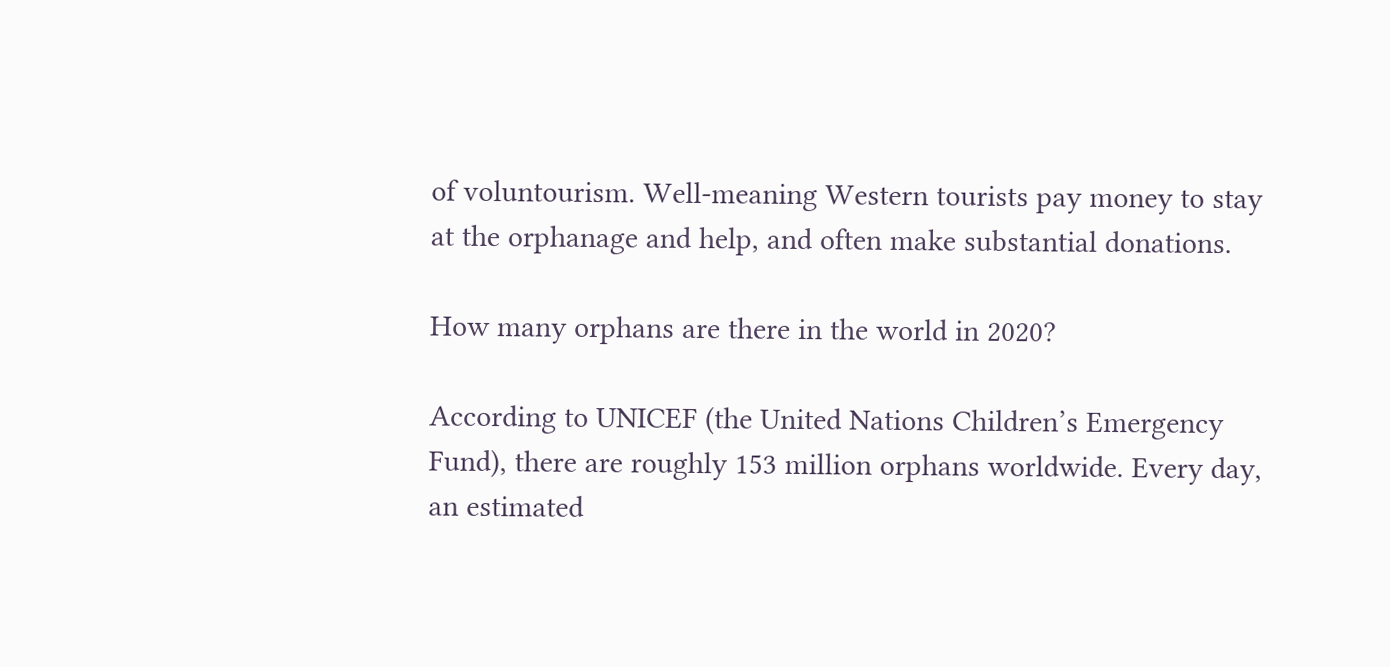of voluntourism. Well-meaning Western tourists pay money to stay at the orphanage and help, and often make substantial donations.

How many orphans are there in the world in 2020?

According to UNICEF (the United Nations Children’s Emergency Fund), there are roughly 153 million orphans worldwide. Every day, an estimated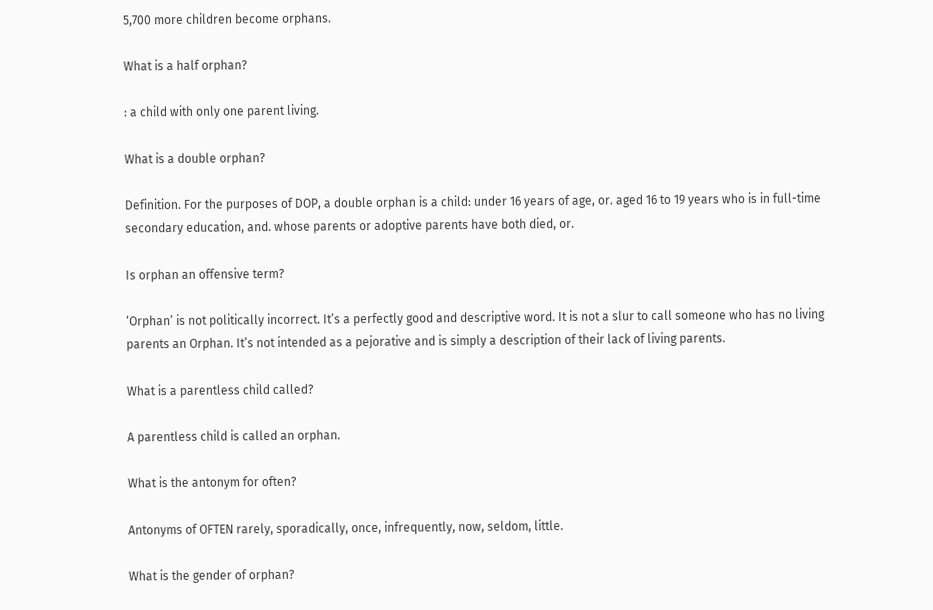5,700 more children become orphans.

What is a half orphan?

: a child with only one parent living.

What is a double orphan?

Definition. For the purposes of DOP, a double orphan is a child: under 16 years of age, or. aged 16 to 19 years who is in full-time secondary education, and. whose parents or adoptive parents have both died, or.

Is orphan an offensive term?

‘Orphan’ is not politically incorrect. It’s a perfectly good and descriptive word. It is not a slur to call someone who has no living parents an Orphan. It’s not intended as a pejorative and is simply a description of their lack of living parents.

What is a parentless child called?

A parentless child is called an orphan.

What is the antonym for often?

Antonyms of OFTEN rarely, sporadically, once, infrequently, now, seldom, little.

What is the gender of orphan?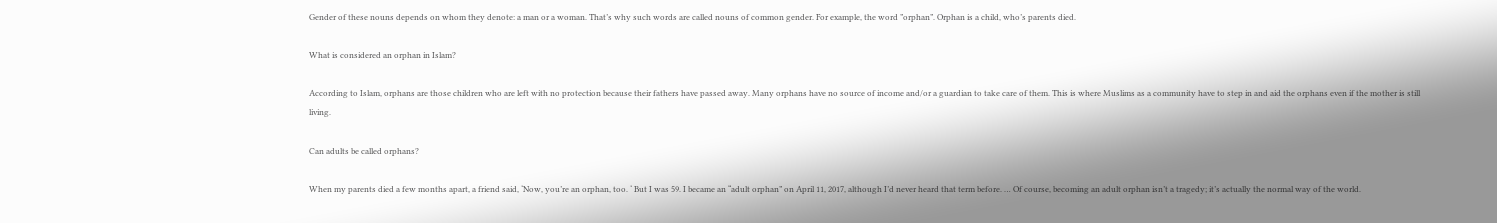Gender of these nouns depends on whom they denote: a man or a woman. That’s why such words are called nouns of common gender. For example, the word ”orphan”. Orphan is a child, who’s parents died.

What is considered an orphan in Islam?

According to Islam, orphans are those children who are left with no protection because their fathers have passed away. Many orphans have no source of income and/or a guardian to take care of them. This is where Muslims as a community have to step in and aid the orphans even if the mother is still living.

Can adults be called orphans?

When my parents died a few months apart, a friend said, ‘Now, you’re an orphan, too. ‘ But I was 59. I became an “adult orphan” on April 11, 2017, although I’d never heard that term before. … Of course, becoming an adult orphan isn’t a tragedy; it’s actually the normal way of the world.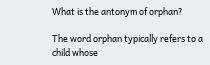What is the antonym of orphan?

The word orphan typically refers to a child whose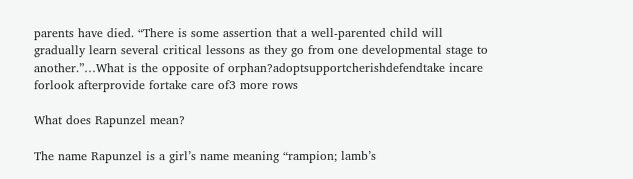parents have died. “There is some assertion that a well-parented child will gradually learn several critical lessons as they go from one developmental stage to another.”…What is the opposite of orphan?adoptsupportcherishdefendtake incare forlook afterprovide fortake care of3 more rows

What does Rapunzel mean?

The name Rapunzel is a girl’s name meaning “rampion; lamb’s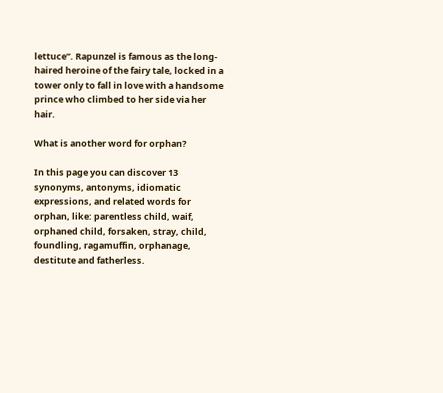lettuce”. Rapunzel is famous as the long-haired heroine of the fairy tale, locked in a tower only to fall in love with a handsome prince who climbed to her side via her hair.

What is another word for orphan?

In this page you can discover 13 synonyms, antonyms, idiomatic expressions, and related words for orphan, like: parentless child, waif, orphaned child, forsaken, stray, child, foundling, ragamuffin, orphanage, destitute and fatherless.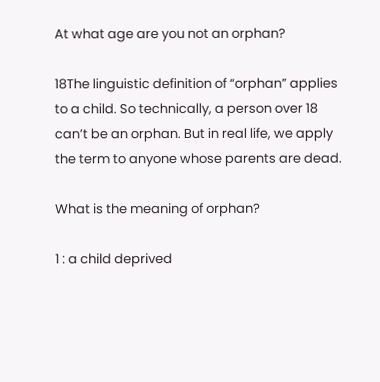At what age are you not an orphan?

18The linguistic definition of “orphan” applies to a child. So technically, a person over 18 can’t be an orphan. But in real life, we apply the term to anyone whose parents are dead.

What is the meaning of orphan?

1 : a child deprived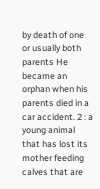by death of one or usually both parents He became an orphan when his parents died in a car accident. 2 : a young animal that has lost its mother feeding calves that are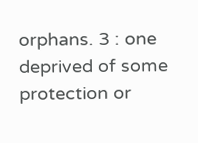orphans. 3 : one deprived of some protection or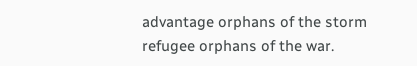advantage orphans of the storm refugee orphans of the war.